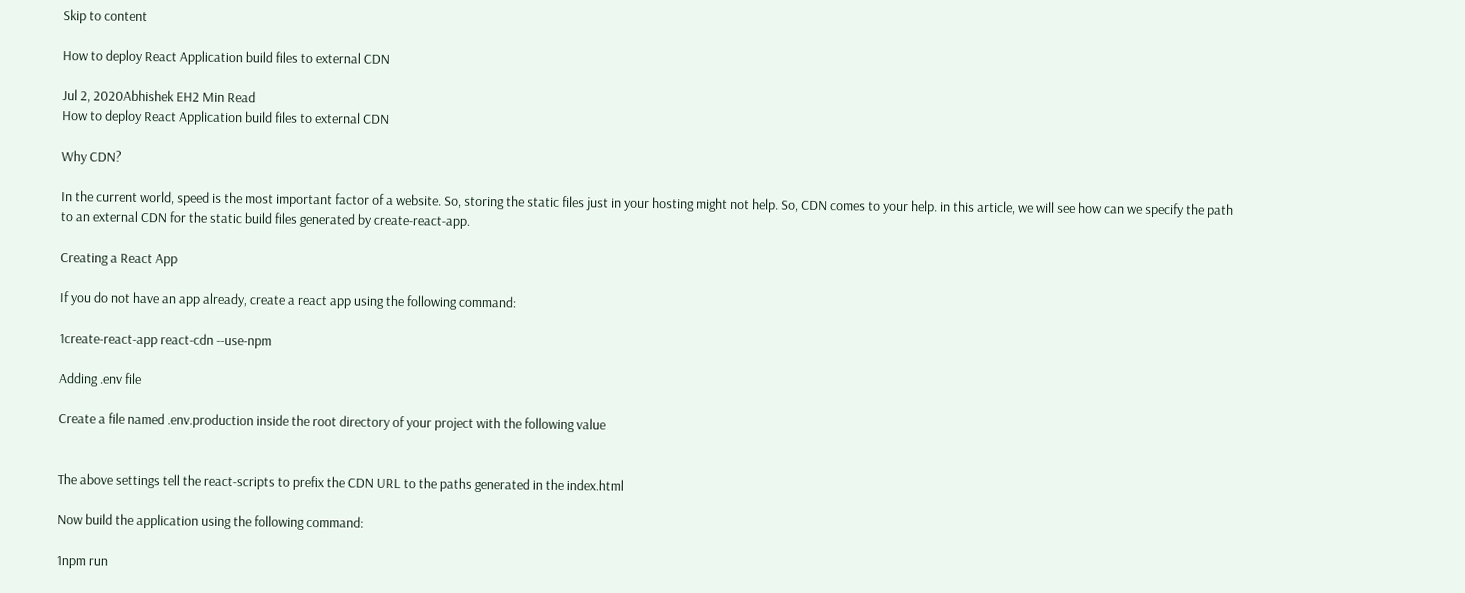Skip to content

How to deploy React Application build files to external CDN

Jul 2, 2020Abhishek EH2 Min Read
How to deploy React Application build files to external CDN

Why CDN?

In the current world, speed is the most important factor of a website. So, storing the static files just in your hosting might not help. So, CDN comes to your help. in this article, we will see how can we specify the path to an external CDN for the static build files generated by create-react-app.

Creating a React App

If you do not have an app already, create a react app using the following command:

1create-react-app react-cdn --use-npm

Adding .env file

Create a file named .env.production inside the root directory of your project with the following value


The above settings tell the react-scripts to prefix the CDN URL to the paths generated in the index.html

Now build the application using the following command:

1npm run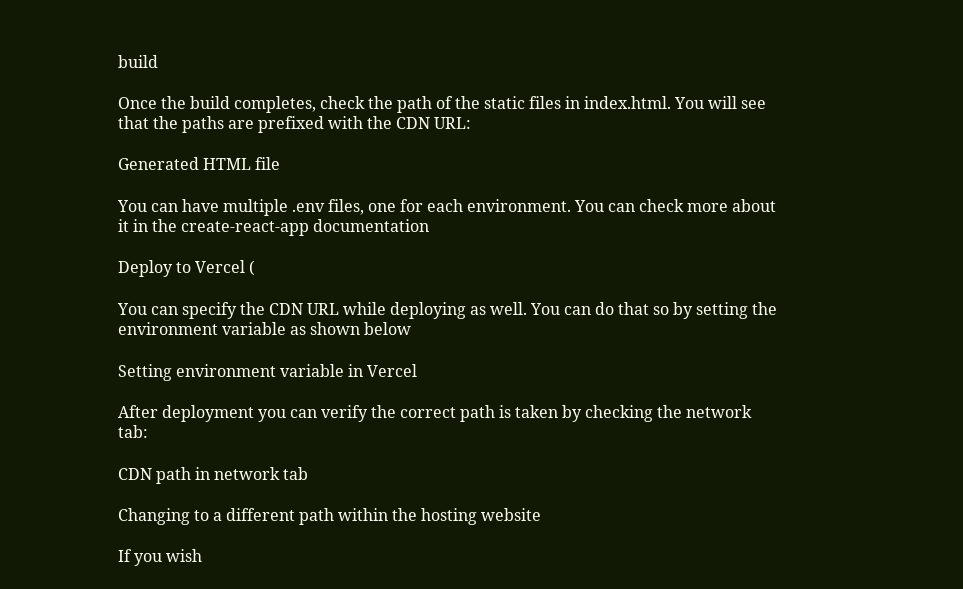build

Once the build completes, check the path of the static files in index.html. You will see that the paths are prefixed with the CDN URL:

Generated HTML file

You can have multiple .env files, one for each environment. You can check more about it in the create-react-app documentation

Deploy to Vercel (

You can specify the CDN URL while deploying as well. You can do that so by setting the environment variable as shown below

Setting environment variable in Vercel

After deployment you can verify the correct path is taken by checking the network tab:

CDN path in network tab

Changing to a different path within the hosting website

If you wish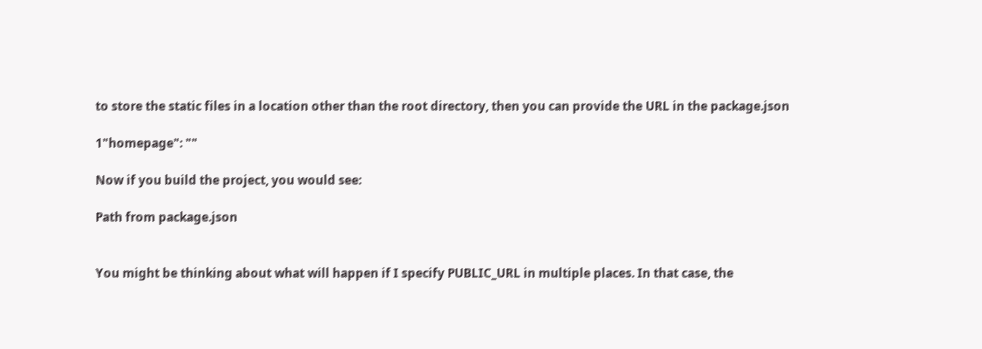to store the static files in a location other than the root directory, then you can provide the URL in the package.json

1"homepage": ""

Now if you build the project, you would see:

Path from package.json


You might be thinking about what will happen if I specify PUBLIC_URL in multiple places. In that case, the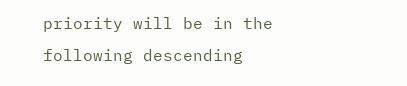priority will be in the following descending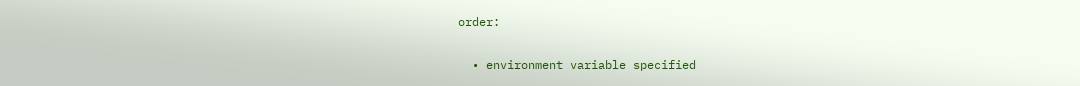order:

  • environment variable specified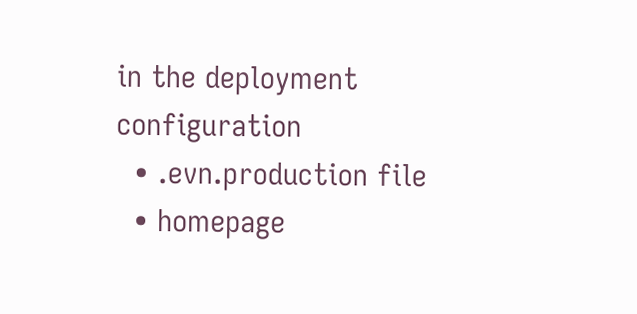in the deployment configuration
  • .evn.production file
  • homepage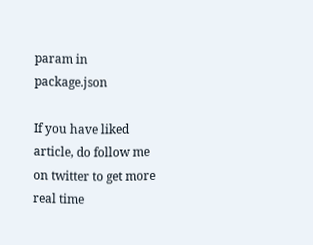param in package.json

If you have liked article, do follow me on twitter to get more real time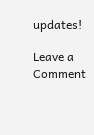updates!

Leave a Comment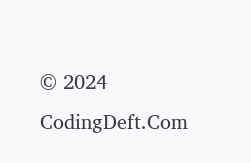© 2024 CodingDeft.Com